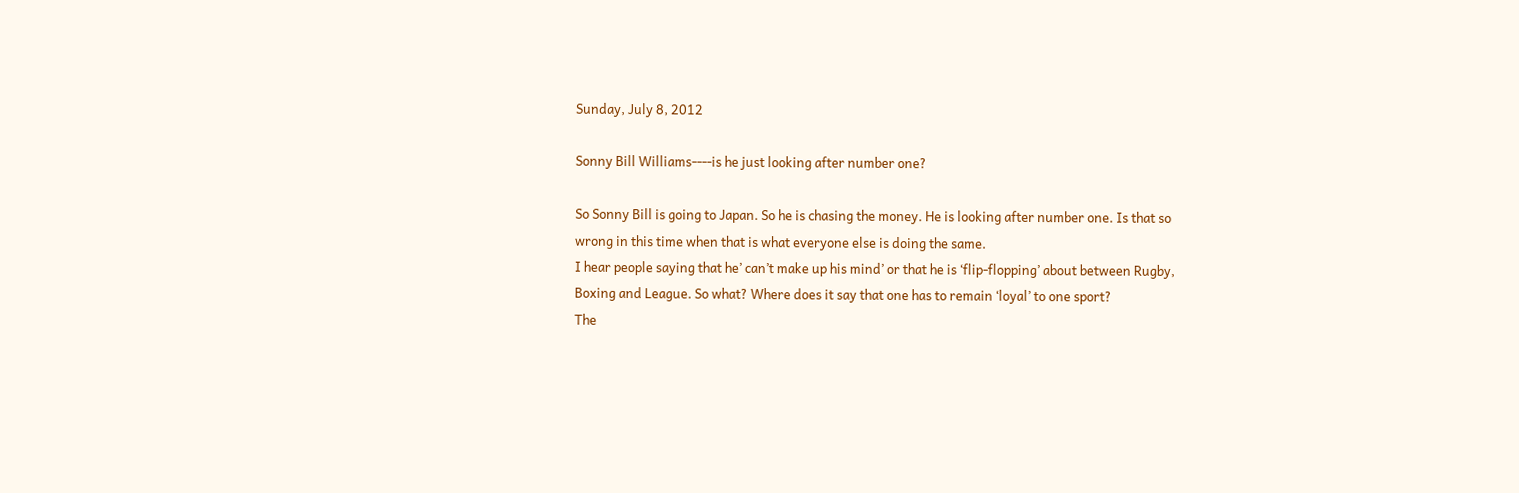Sunday, July 8, 2012

Sonny Bill Williams----is he just looking after number one?

So Sonny Bill is going to Japan. So he is chasing the money. He is looking after number one. Is that so wrong in this time when that is what everyone else is doing the same.
I hear people saying that he’ can’t make up his mind’ or that he is ‘flip-flopping’ about between Rugby, Boxing and League. So what? Where does it say that one has to remain ‘loyal’ to one sport?
The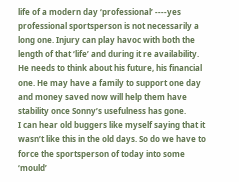life of a modern day ‘professional’ ----yes professional sportsperson is not necessarily a long one. Injury can play havoc with both the length of that ‘life’ and during it re availability. He needs to think about his future, his financial one. He may have a family to support one day and money saved now will help them have stability once Sonny’s usefulness has gone.
I can hear old buggers like myself saying that it wasn’t like this in the old days. So do we have to force the sportsperson of today into some ‘mould’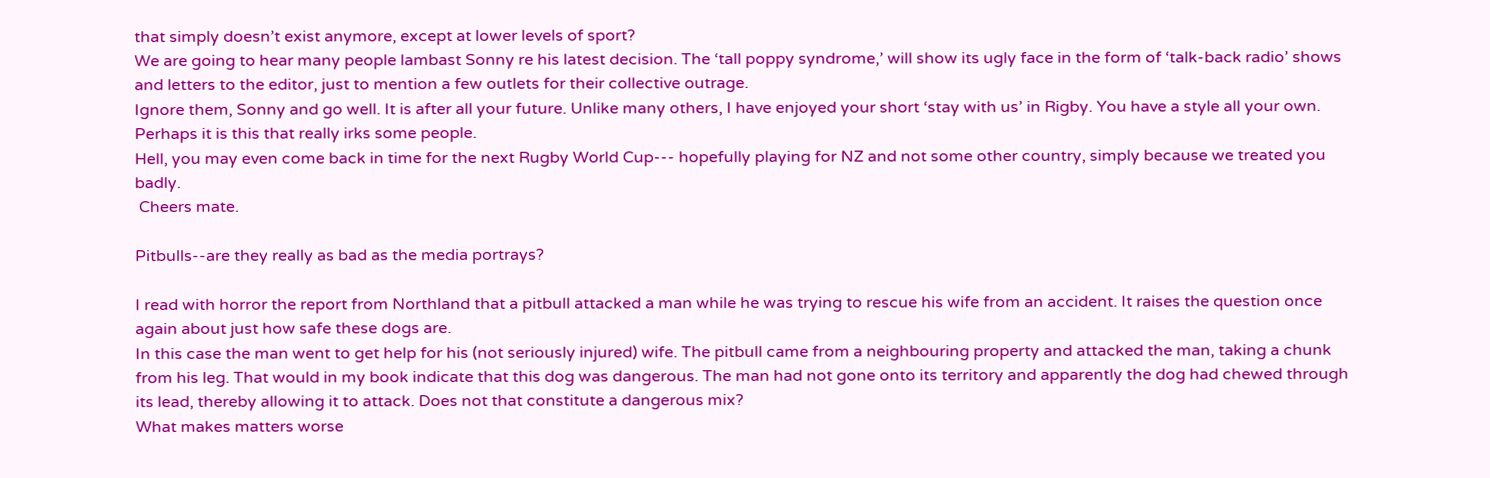that simply doesn’t exist anymore, except at lower levels of sport?
We are going to hear many people lambast Sonny re his latest decision. The ‘tall poppy syndrome,’ will show its ugly face in the form of ‘talk-back radio’ shows and letters to the editor, just to mention a few outlets for their collective outrage.
Ignore them, Sonny and go well. It is after all your future. Unlike many others, I have enjoyed your short ‘stay with us’ in Rigby. You have a style all your own. Perhaps it is this that really irks some people.
Hell, you may even come back in time for the next Rugby World Cup--- hopefully playing for NZ and not some other country, simply because we treated you badly.
 Cheers mate.

Pitbulls--are they really as bad as the media portrays?

I read with horror the report from Northland that a pitbull attacked a man while he was trying to rescue his wife from an accident. It raises the question once again about just how safe these dogs are.
In this case the man went to get help for his (not seriously injured) wife. The pitbull came from a neighbouring property and attacked the man, taking a chunk from his leg. That would in my book indicate that this dog was dangerous. The man had not gone onto its territory and apparently the dog had chewed through its lead, thereby allowing it to attack. Does not that constitute a dangerous mix?
What makes matters worse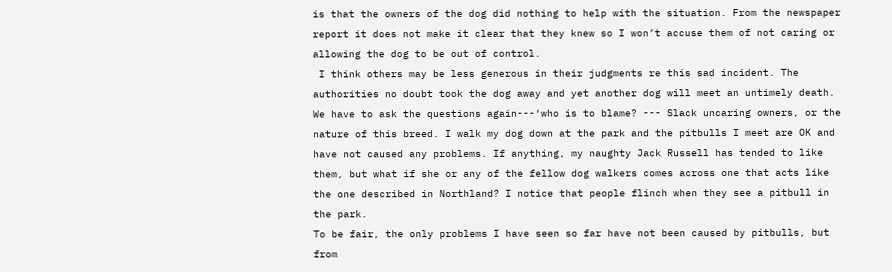is that the owners of the dog did nothing to help with the situation. From the newspaper report it does not make it clear that they knew so I won’t accuse them of not caring or allowing the dog to be out of control.
 I think others may be less generous in their judgments re this sad incident. The authorities no doubt took the dog away and yet another dog will meet an untimely death.
We have to ask the questions again---‘who is to blame? --- Slack uncaring owners, or the nature of this breed. I walk my dog down at the park and the pitbulls I meet are OK and have not caused any problems. If anything, my naughty Jack Russell has tended to like them, but what if she or any of the fellow dog walkers comes across one that acts like the one described in Northland? I notice that people flinch when they see a pitbull in the park.
To be fair, the only problems I have seen so far have not been caused by pitbulls, but from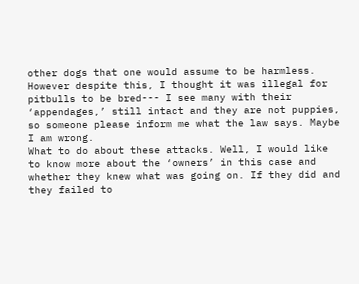other dogs that one would assume to be harmless.
However despite this, I thought it was illegal for pitbulls to be bred--- I see many with their ‘appendages,’ still intact and they are not puppies, so someone please inform me what the law says. Maybe I am wrong.
What to do about these attacks. Well, I would like to know more about the ‘owners’ in this case and whether they knew what was going on. If they did and they failed to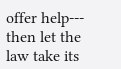offer help--- then let the law take its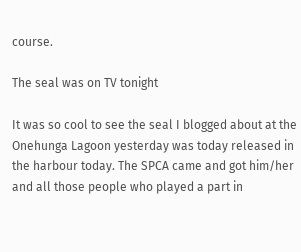course.

The seal was on TV tonight

It was so cool to see the seal I blogged about at the Onehunga Lagoon yesterday was today released in the harbour today. The SPCA came and got him/her and all those people who played a part in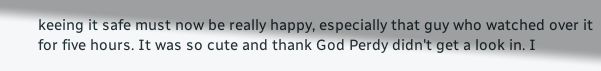keeing it safe must now be really happy, especially that guy who watched over it for five hours. It was so cute and thank God Perdy didn't get a look in. I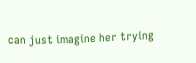can just imagine her trying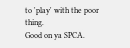to 'play' with the poor thing.
Good on ya SPCA.